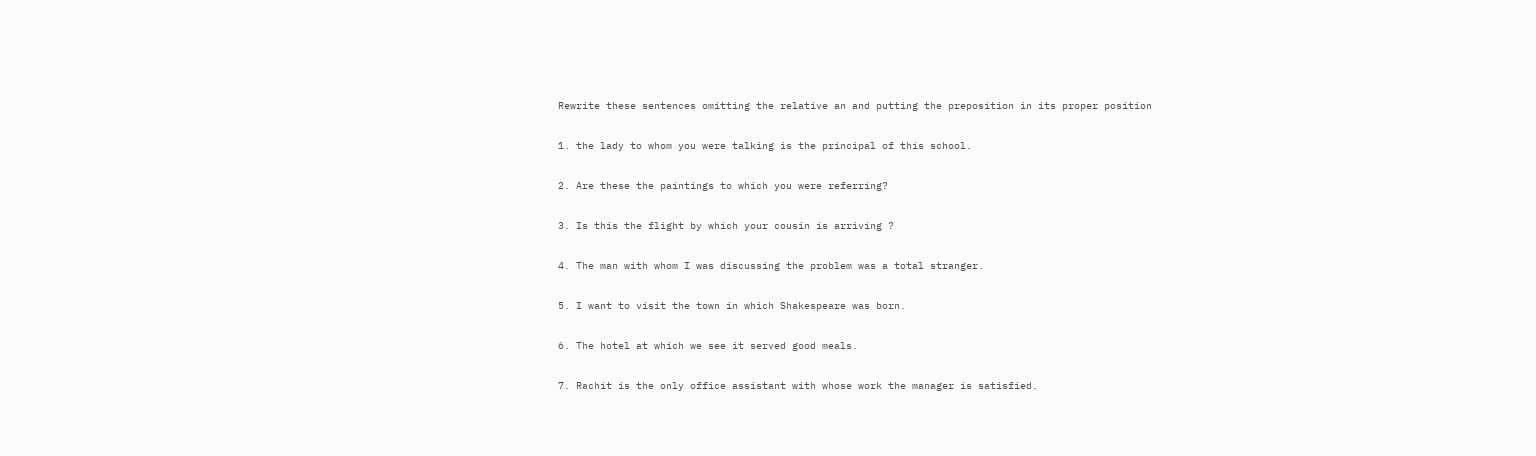Rewrite these sentences omitting the relative an and putting the preposition in its proper position

1. the lady to whom you were talking is the principal of this school.

2. Are these the paintings to which you were referring?

3. Is this the flight by which your cousin is arriving ?

4. The man with whom I was discussing the problem was a total stranger.

5. I want to visit the town in which Shakespeare was born.

6. The hotel at which we see it served good meals.

7. Rachit is the only office assistant with whose work the manager is satisfied.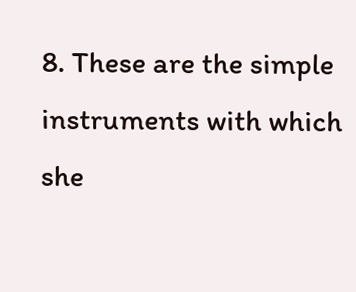8. These are the simple instruments with which she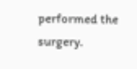performed the surgery.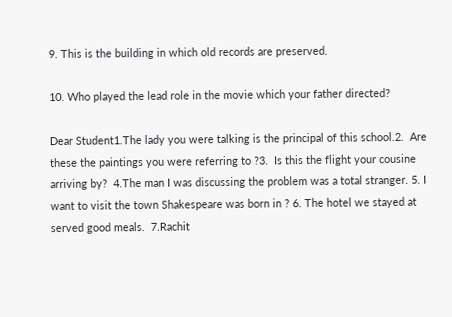9. This is the building in which old records are preserved.

10. Who played the lead role in the movie which your father directed?

Dear Student1.The lady you were talking is the principal of this school.2.  Are these the paintings you were referring to ?3.  Is this the flight your cousine arriving by?  4.The man I was discussing the problem was a total stranger. 5. I want to visit the town Shakespeare was born in ? 6. The hotel we stayed at served good meals.  7.Rachit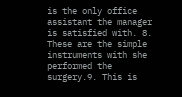is the only office assistant the manager is satisfied with. 8. These are the simple instruments with she performed the surgery.9. This is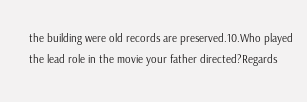the building were old records are preserved.10.Who played the lead role in the movie your father directed?Regards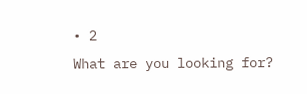• 2
What are you looking for?